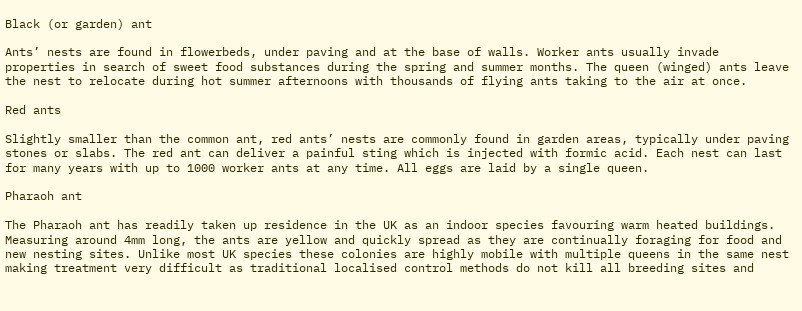Black (or garden) ant

Ants’ nests are found in flowerbeds, under paving and at the base of walls. Worker ants usually invade properties in search of sweet food substances during the spring and summer months. The queen (winged) ants leave the nest to relocate during hot summer afternoons with thousands of flying ants taking to the air at once.

Red ants

Slightly smaller than the common ant, red ants’ nests are commonly found in garden areas, typically under paving stones or slabs. The red ant can deliver a painful sting which is injected with formic acid. Each nest can last for many years with up to 1000 worker ants at any time. All eggs are laid by a single queen.

Pharaoh ant

The Pharaoh ant has readily taken up residence in the UK as an indoor species favouring warm heated buildings. Measuring around 4mm long, the ants are yellow and quickly spread as they are continually foraging for food and new nesting sites. Unlike most UK species these colonies are highly mobile with multiple queens in the same nest making treatment very difficult as traditional localised control methods do not kill all breeding sites and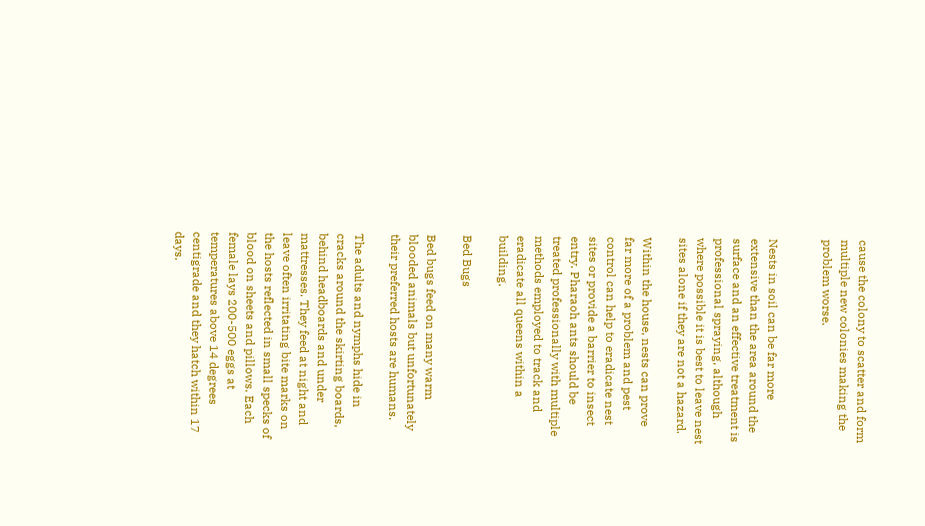cause the colony to scatter and form multiple new colonies making the problem worse.


Nests in soil can be far more extensive than the area around the surface and an effective treatment is professional spraying, although where possible it is best to leave nest sites alone if they are not a hazard.

Within the house, nests can prove far more of a problem and pest control can help to eradicate nest sites or provide a barrier to insect entry. Pharaoh ants should be treated professionally with multiple methods employed to track and eradicate all queens within a building.

Bed Bugs

Bed bugs feed on many warm blooded animals but unfortunately their preferred hosts are humans.

The adults and nymphs hide in cracks around the skirting boards, behind headboards and under mattresses. They feed at night and leave often irritating bite marks on the hosts reflected in small specks of blood on sheets and pillows. Each female lays 200-500 eggs at temperatures above 14 degrees centigrade and they hatch within 17 days.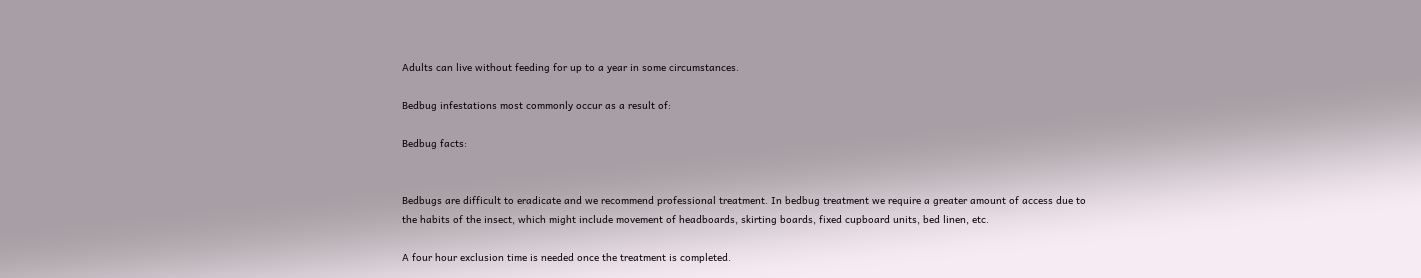Adults can live without feeding for up to a year in some circumstances.

Bedbug infestations most commonly occur as a result of:

Bedbug facts:


Bedbugs are difficult to eradicate and we recommend professional treatment. In bedbug treatment we require a greater amount of access due to the habits of the insect, which might include movement of headboards, skirting boards, fixed cupboard units, bed linen, etc.

A four hour exclusion time is needed once the treatment is completed.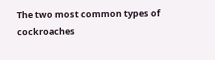The two most common types of cockroaches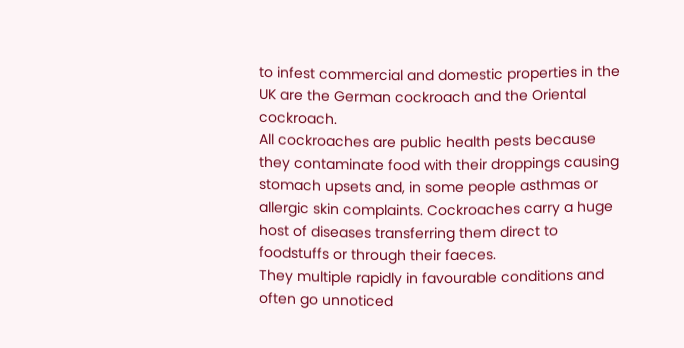to infest commercial and domestic properties in the UK are the German cockroach and the Oriental cockroach.
All cockroaches are public health pests because they contaminate food with their droppings causing stomach upsets and, in some people asthmas or allergic skin complaints. Cockroaches carry a huge host of diseases transferring them direct to foodstuffs or through their faeces.
They multiple rapidly in favourable conditions and often go unnoticed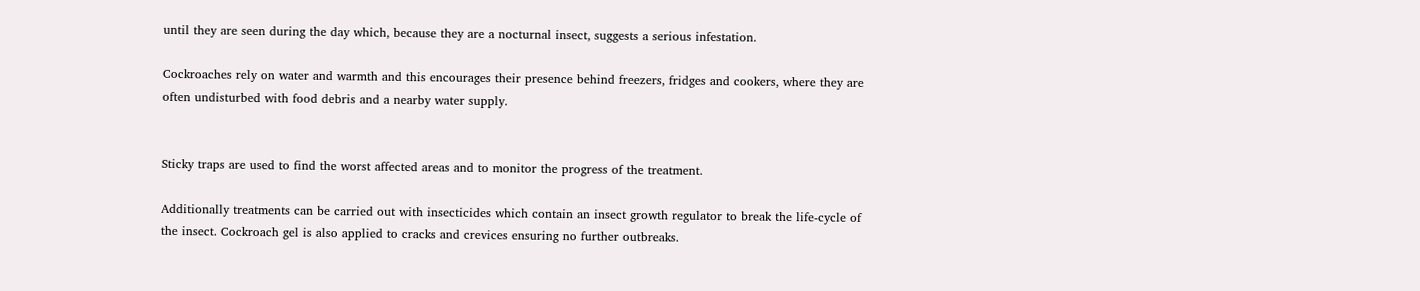until they are seen during the day which, because they are a nocturnal insect, suggests a serious infestation.

Cockroaches rely on water and warmth and this encourages their presence behind freezers, fridges and cookers, where they are often undisturbed with food debris and a nearby water supply.


Sticky traps are used to find the worst affected areas and to monitor the progress of the treatment.

Additionally treatments can be carried out with insecticides which contain an insect growth regulator to break the life-cycle of the insect. Cockroach gel is also applied to cracks and crevices ensuring no further outbreaks.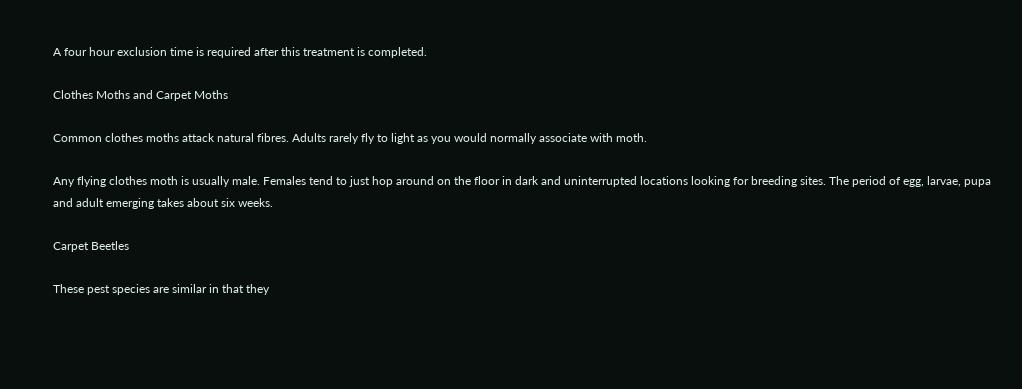A four hour exclusion time is required after this treatment is completed.

Clothes Moths and Carpet Moths

Common clothes moths attack natural fibres. Adults rarely fly to light as you would normally associate with moth.

Any flying clothes moth is usually male. Females tend to just hop around on the floor in dark and uninterrupted locations looking for breeding sites. The period of egg, larvae, pupa and adult emerging takes about six weeks.

Carpet Beetles

These pest species are similar in that they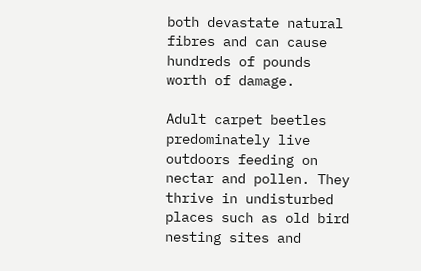both devastate natural fibres and can cause hundreds of pounds worth of damage.

Adult carpet beetles predominately live outdoors feeding on nectar and pollen. They thrive in undisturbed places such as old bird nesting sites and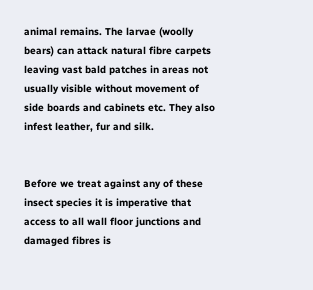animal remains. The larvae (woolly bears) can attack natural fibre carpets leaving vast bald patches in areas not usually visible without movement of side boards and cabinets etc. They also infest leather, fur and silk.


Before we treat against any of these insect species it is imperative that access to all wall floor junctions and damaged fibres is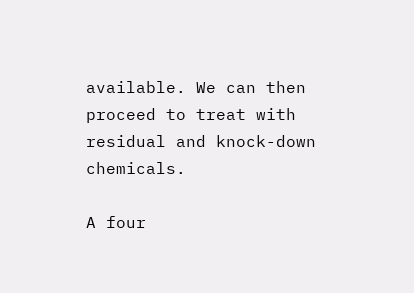available. We can then proceed to treat with residual and knock-down chemicals.

A four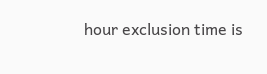hour exclusion time is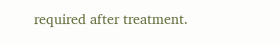required after treatment.